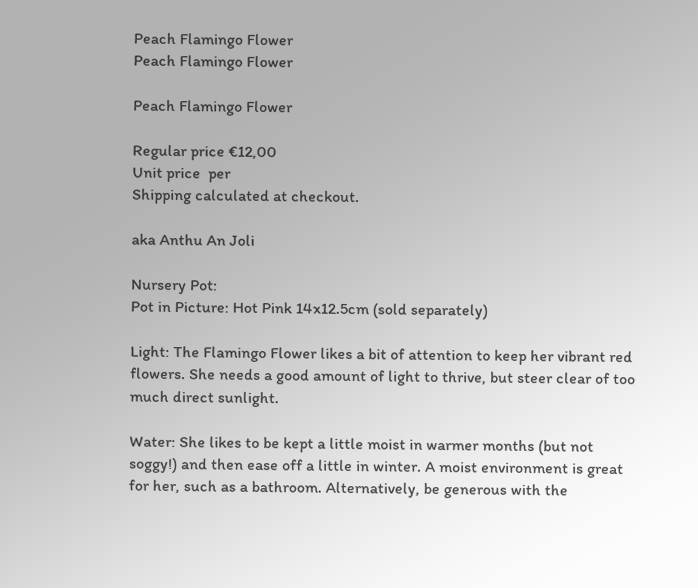Peach Flamingo Flower
Peach Flamingo Flower

Peach Flamingo Flower

Regular price €12,00
Unit price  per
Shipping calculated at checkout.

aka Anthu An Joli

Nursery Pot:
Pot in Picture: Hot Pink 14x12.5cm (sold separately)

Light: The Flamingo Flower likes a bit of attention to keep her vibrant red flowers. She needs a good amount of light to thrive, but steer clear of too much direct sunlight.

Water: She likes to be kept a little moist in warmer months (but not soggy!) and then ease off a little in winter. A moist environment is great for her, such as a bathroom. Alternatively, be generous with the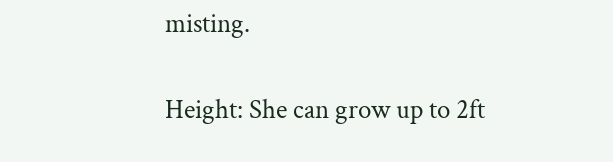misting.

Height: She can grow up to 2ft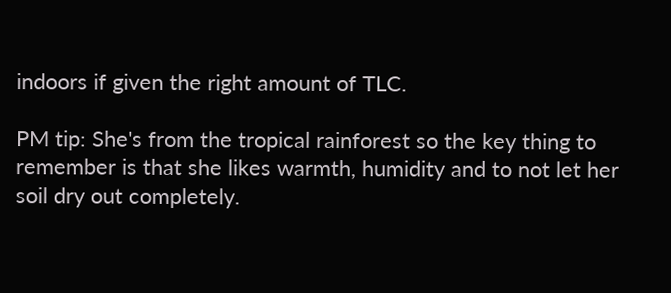indoors if given the right amount of TLC.

PM tip: She's from the tropical rainforest so the key thing to remember is that she likes warmth, humidity and to not let her soil dry out completely.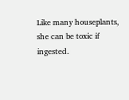Like many houseplants, she can be toxic if ingested.